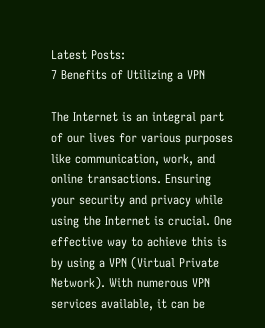Latest Posts:
7 Benefits of Utilizing a VPN

The Internet is an integral part of our lives for various purposes like communication, work, and online transactions. Ensuring your security and privacy while using the Internet is crucial. One effective way to achieve this is by using a VPN (Virtual Private Network). With numerous VPN services available, it can be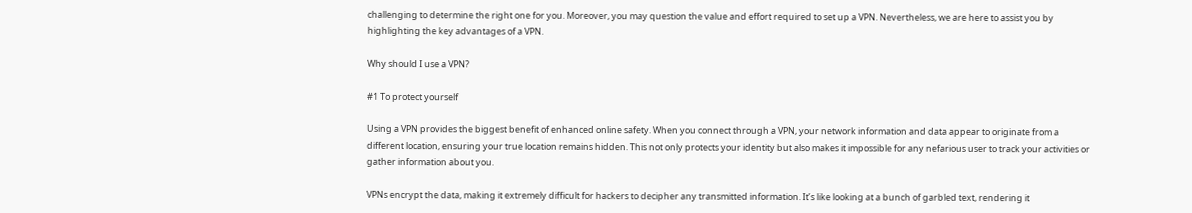challenging to determine the right one for you. Moreover, you may question the value and effort required to set up a VPN. Nevertheless, we are here to assist you by highlighting the key advantages of a VPN.

Why should I use a VPN?

#1 To protect yourself

Using a VPN provides the biggest benefit of enhanced online safety. When you connect through a VPN, your network information and data appear to originate from a different location, ensuring your true location remains hidden. This not only protects your identity but also makes it impossible for any nefarious user to track your activities or gather information about you.

VPNs encrypt the data, making it extremely difficult for hackers to decipher any transmitted information. It’s like looking at a bunch of garbled text, rendering it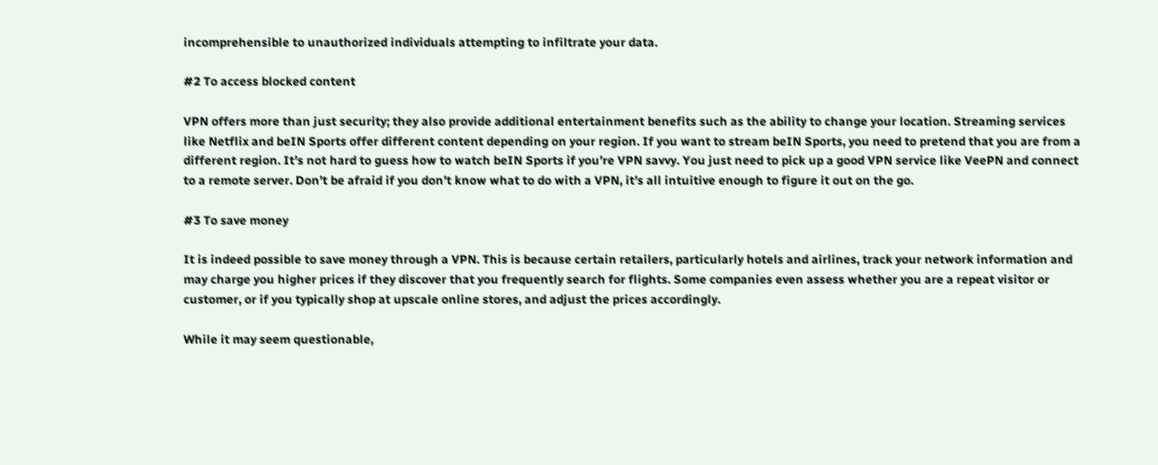incomprehensible to unauthorized individuals attempting to infiltrate your data.

#2 To access blocked content

VPN offers more than just security; they also provide additional entertainment benefits such as the ability to change your location. Streaming services like Netflix and beIN Sports offer different content depending on your region. If you want to stream beIN Sports, you need to pretend that you are from a different region. It’s not hard to guess how to watch beIN Sports if you’re VPN savvy. You just need to pick up a good VPN service like VeePN and connect to a remote server. Don’t be afraid if you don’t know what to do with a VPN, it’s all intuitive enough to figure it out on the go.

#3 To save money

It is indeed possible to save money through a VPN. This is because certain retailers, particularly hotels and airlines, track your network information and may charge you higher prices if they discover that you frequently search for flights. Some companies even assess whether you are a repeat visitor or customer, or if you typically shop at upscale online stores, and adjust the prices accordingly.

While it may seem questionable,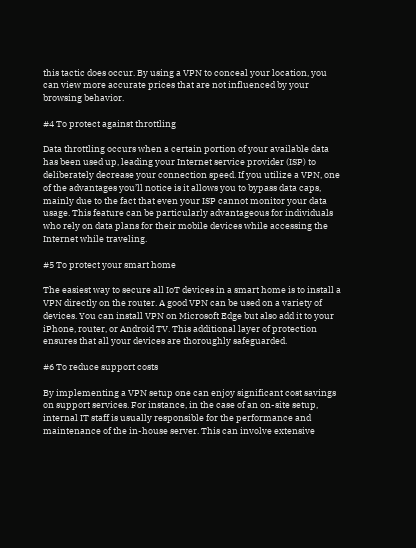this tactic does occur. By using a VPN to conceal your location, you can view more accurate prices that are not influenced by your browsing behavior.

#4 To protect against throttling

Data throttling occurs when a certain portion of your available data has been used up, leading your Internet service provider (ISP) to deliberately decrease your connection speed. If you utilize a VPN, one of the advantages you’ll notice is it allows you to bypass data caps, mainly due to the fact that even your ISP cannot monitor your data usage. This feature can be particularly advantageous for individuals who rely on data plans for their mobile devices while accessing the Internet while traveling.

#5 To protect your smart home

The easiest way to secure all IoT devices in a smart home is to install a VPN directly on the router. A good VPN can be used on a variety of devices. You can install VPN on Microsoft Edge but also add it to your iPhone, router, or Android TV. This additional layer of protection ensures that all your devices are thoroughly safeguarded.

#6 To reduce support costs

By implementing a VPN setup one can enjoy significant cost savings on support services. For instance, in the case of an on-site setup, internal IT staff is usually responsible for the performance and maintenance of the in-house server. This can involve extensive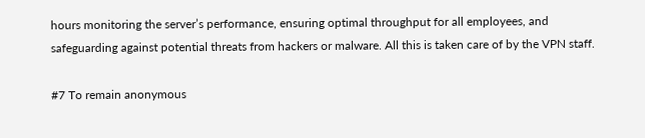hours monitoring the server’s performance, ensuring optimal throughput for all employees, and safeguarding against potential threats from hackers or malware. All this is taken care of by the VPN staff.

#7 To remain anonymous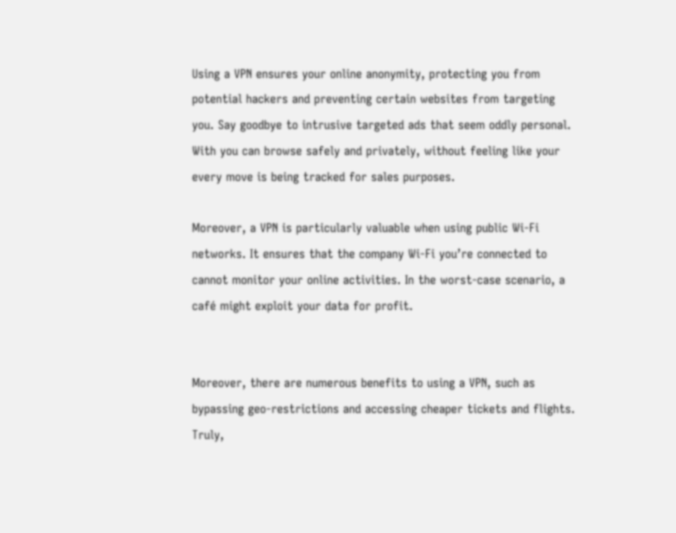Using a VPN ensures your online anonymity, protecting you from potential hackers and preventing certain websites from targeting you. Say goodbye to intrusive targeted ads that seem oddly personal. With you can browse safely and privately, without feeling like your every move is being tracked for sales purposes.

Moreover, a VPN is particularly valuable when using public Wi-Fi networks. It ensures that the company Wi-Fi you’re connected to cannot monitor your online activities. In the worst-case scenario, a café might exploit your data for profit.


Moreover, there are numerous benefits to using a VPN, such as bypassing geo-restrictions and accessing cheaper tickets and flights. Truly,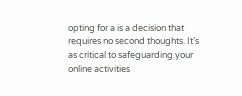opting for a is a decision that requires no second thoughts. It’s as critical to safeguarding your online activities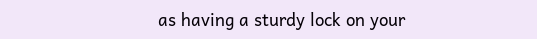as having a sturdy lock on your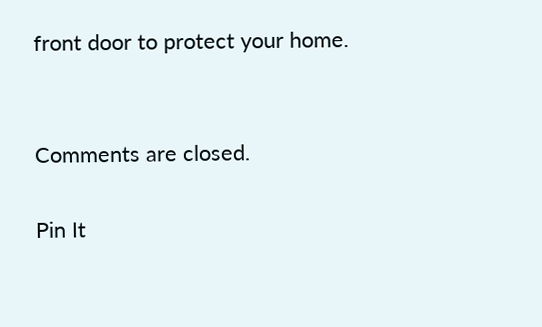front door to protect your home.


Comments are closed.

Pin It